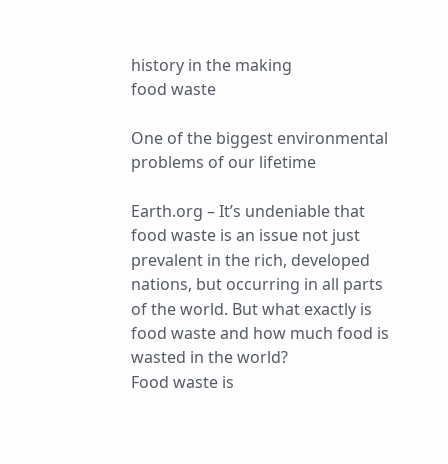history in the making
food waste

One of the biggest environmental problems of our lifetime

Earth.org – It’s undeniable that food waste is an issue not just prevalent in the rich, developed nations, but occurring in all parts of the world. But what exactly is food waste and how much food is wasted in the world?
Food waste is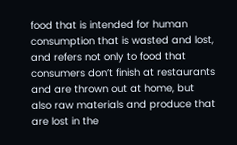food that is intended for human consumption that is wasted and lost, and refers not only to food that consumers don’t finish at restaurants and are thrown out at home, but also raw materials and produce that are lost in the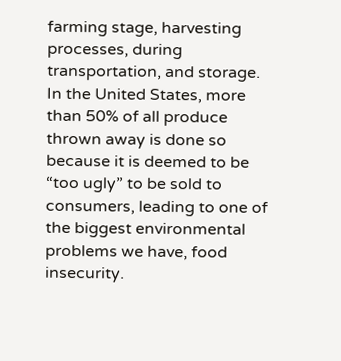farming stage, harvesting processes, during transportation, and storage.
In the United States, more than 50% of all produce thrown away is done so because it is deemed to be “too ugly” to be sold to consumers, leading to one of the biggest environmental problems we have, food insecurity.